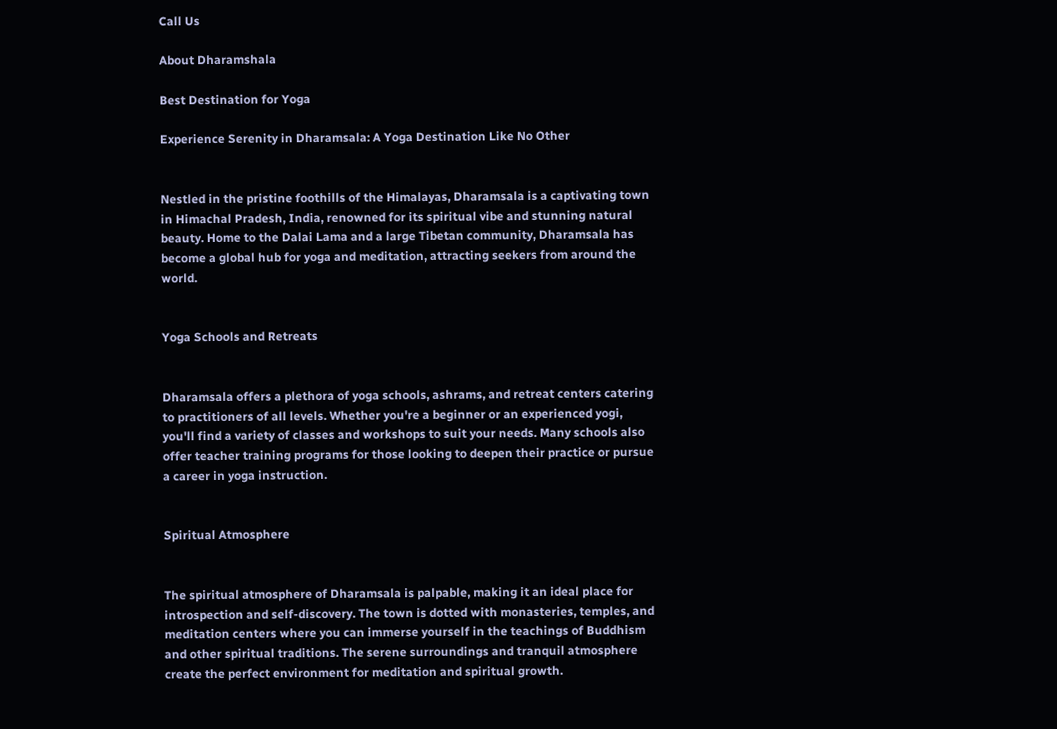Call Us

About Dharamshala

Best Destination for Yoga

Experience Serenity in Dharamsala: A Yoga Destination Like No Other


Nestled in the pristine foothills of the Himalayas, Dharamsala is a captivating town in Himachal Pradesh, India, renowned for its spiritual vibe and stunning natural beauty. Home to the Dalai Lama and a large Tibetan community, Dharamsala has become a global hub for yoga and meditation, attracting seekers from around the world.


Yoga Schools and Retreats


Dharamsala offers a plethora of yoga schools, ashrams, and retreat centers catering to practitioners of all levels. Whether you're a beginner or an experienced yogi, you'll find a variety of classes and workshops to suit your needs. Many schools also offer teacher training programs for those looking to deepen their practice or pursue a career in yoga instruction.


Spiritual Atmosphere


The spiritual atmosphere of Dharamsala is palpable, making it an ideal place for introspection and self-discovery. The town is dotted with monasteries, temples, and meditation centers where you can immerse yourself in the teachings of Buddhism and other spiritual traditions. The serene surroundings and tranquil atmosphere create the perfect environment for meditation and spiritual growth.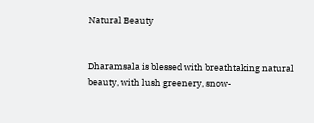Natural Beauty


Dharamsala is blessed with breathtaking natural beauty, with lush greenery, snow-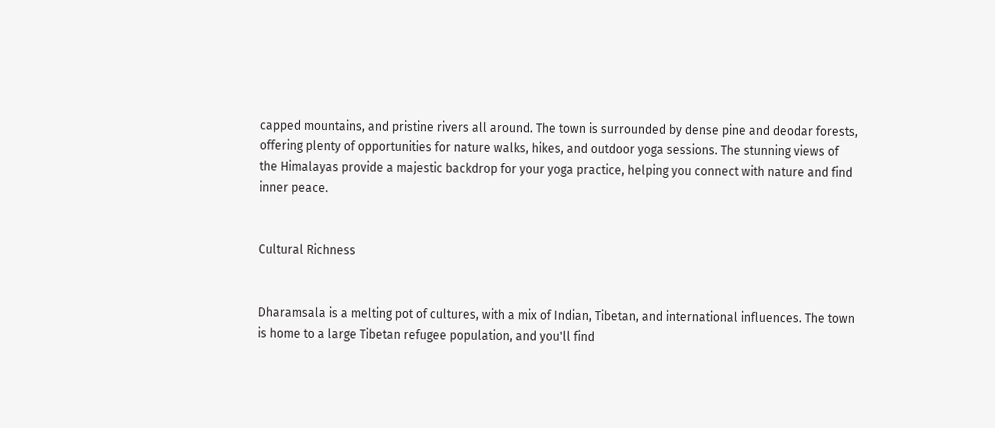capped mountains, and pristine rivers all around. The town is surrounded by dense pine and deodar forests, offering plenty of opportunities for nature walks, hikes, and outdoor yoga sessions. The stunning views of the Himalayas provide a majestic backdrop for your yoga practice, helping you connect with nature and find inner peace.


Cultural Richness


Dharamsala is a melting pot of cultures, with a mix of Indian, Tibetan, and international influences. The town is home to a large Tibetan refugee population, and you'll find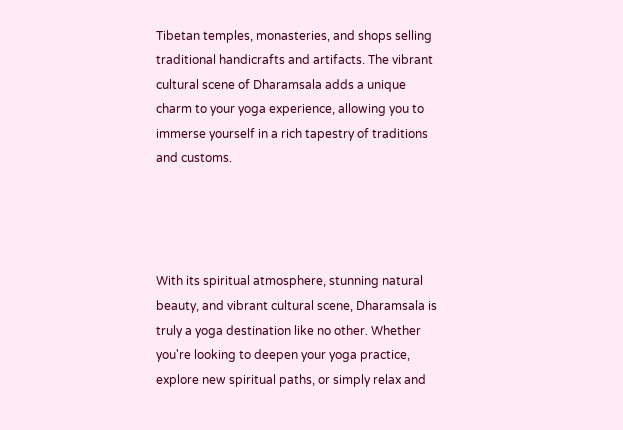Tibetan temples, monasteries, and shops selling traditional handicrafts and artifacts. The vibrant cultural scene of Dharamsala adds a unique charm to your yoga experience, allowing you to immerse yourself in a rich tapestry of traditions and customs.




With its spiritual atmosphere, stunning natural beauty, and vibrant cultural scene, Dharamsala is truly a yoga destination like no other. Whether you're looking to deepen your yoga practice, explore new spiritual paths, or simply relax and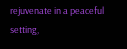rejuvenate in a peaceful setting,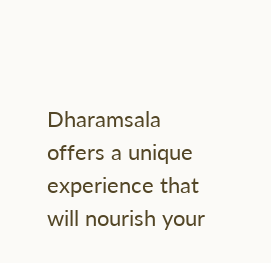Dharamsala offers a unique experience that will nourish your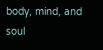body, mind, and soul